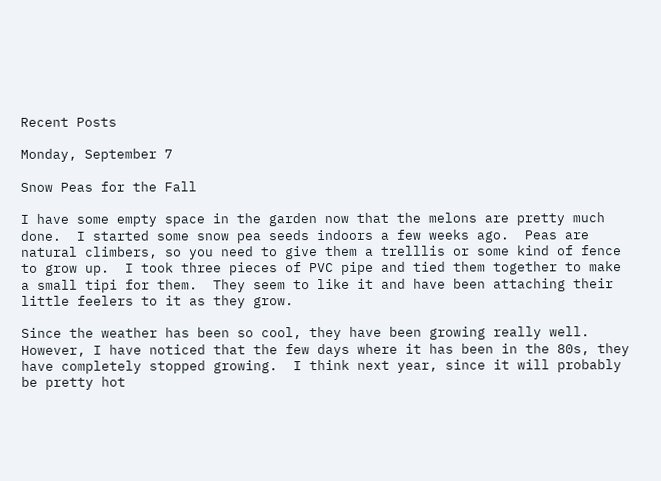Recent Posts

Monday, September 7

Snow Peas for the Fall

I have some empty space in the garden now that the melons are pretty much done.  I started some snow pea seeds indoors a few weeks ago.  Peas are natural climbers, so you need to give them a trelllis or some kind of fence to grow up.  I took three pieces of PVC pipe and tied them together to make a small tipi for them.  They seem to like it and have been attaching their little feelers to it as they grow.

Since the weather has been so cool, they have been growing really well.  However, I have noticed that the few days where it has been in the 80s, they have completely stopped growing.  I think next year, since it will probably be pretty hot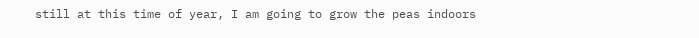still at this time of year, I am going to grow the peas indoors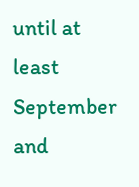until at least September and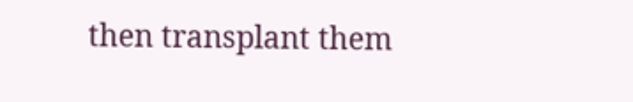then transplant them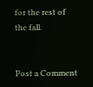for the rest of the fall.


Post a Comment